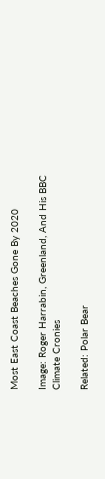Most East Coast Beaches Gone By 2020

Image: Roger Harrabin, Greenland, And His BBC Climate Cronies

Related: Polar Bear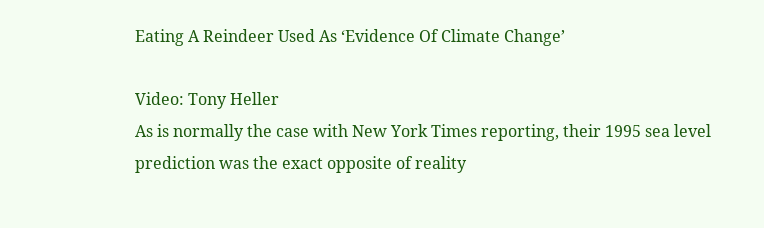Eating A Reindeer Used As ‘Evidence Of Climate Change’

Video: Tony Heller
As is normally the case with New York Times reporting, their 1995 sea level prediction was the exact opposite of reality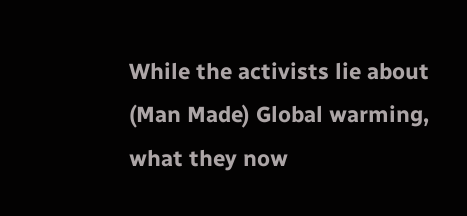While the activists lie about (Man Made) Global warming, what they now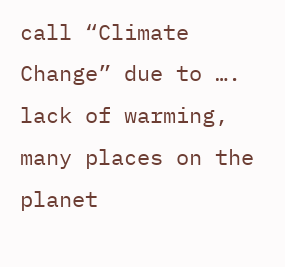call “Climate Change” due to …. lack of warming, many places on the planet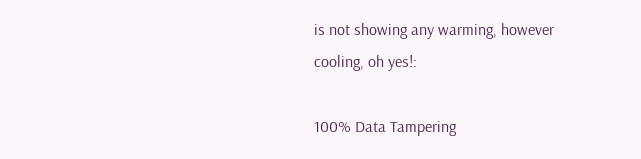is not showing any warming, however cooling, oh yes!:

100% Data Tampering